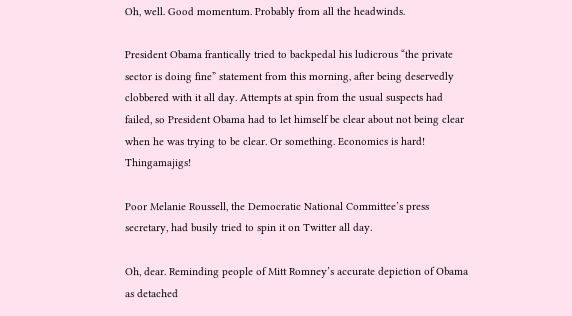Oh, well. Good momentum. Probably from all the headwinds.

President Obama frantically tried to backpedal his ludicrous “the private sector is doing fine” statement from this morning, after being deservedly clobbered with it all day. Attempts at spin from the usual suspects had failed, so President Obama had to let himself be clear about not being clear when he was trying to be clear. Or something. Economics is hard! Thingamajigs!

Poor Melanie Roussell, the Democratic National Committee’s press secretary, had busily tried to spin it on Twitter all day.

Oh, dear. Reminding people of Mitt Romney’s accurate depiction of Obama as detached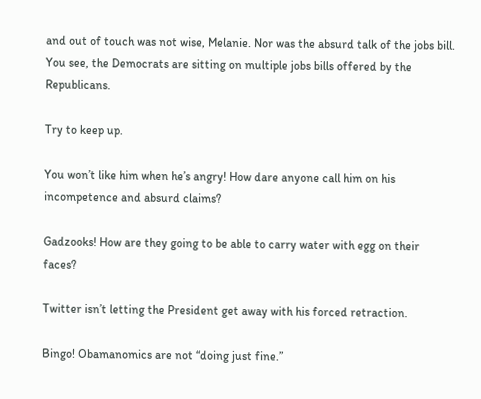and out of touch was not wise, Melanie. Nor was the absurd talk of the jobs bill. You see, the Democrats are sitting on multiple jobs bills offered by the Republicans.

Try to keep up.

You won’t like him when he’s angry! How dare anyone call him on his incompetence and absurd claims?

Gadzooks! How are they going to be able to carry water with egg on their faces?

Twitter isn’t letting the President get away with his forced retraction.

Bingo! Obamanomics are not “doing just fine.”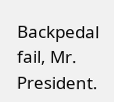Backpedal fail, Mr. President.